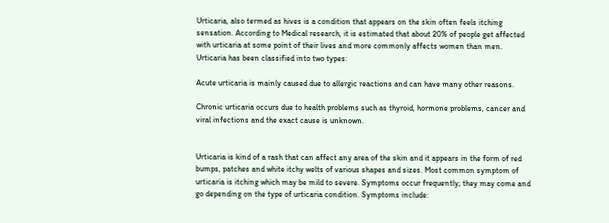Urticaria, also termed as hives is a condition that appears on the skin often feels itching sensation. According to Medical research, it is estimated that about 20% of people get affected with urticaria at some point of their lives and more commonly affects women than men. Urticaria has been classified into two types:

Acute urticaria is mainly caused due to allergic reactions and can have many other reasons.

Chronic urticaria occurs due to health problems such as thyroid, hormone problems, cancer and viral infections and the exact cause is unknown.


Urticaria is kind of a rash that can affect any area of the skin and it appears in the form of red bumps, patches and white itchy welts of various shapes and sizes. Most common symptom of urticaria is itching which may be mild to severe. Symptoms occur frequently; they may come and go depending on the type of urticaria condition. Symptoms include: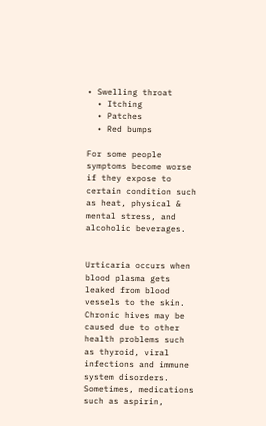• Swelling throat
  • Itching
  • Patches
  • Red bumps

For some people symptoms become worse if they expose to certain condition such as heat, physical & mental stress, and alcoholic beverages.


Urticaria occurs when blood plasma gets leaked from blood vessels to the skin. Chronic hives may be caused due to other health problems such as thyroid, viral infections and immune system disorders. Sometimes, medications such as aspirin,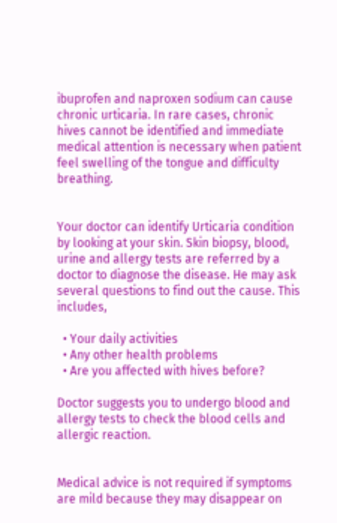ibuprofen and naproxen sodium can cause chronic urticaria. In rare cases, chronic hives cannot be identified and immediate medical attention is necessary when patient feel swelling of the tongue and difficulty breathing.


Your doctor can identify Urticaria condition by looking at your skin. Skin biopsy, blood, urine and allergy tests are referred by a doctor to diagnose the disease. He may ask several questions to find out the cause. This includes,

  • Your daily activities
  • Any other health problems
  • Are you affected with hives before?

Doctor suggests you to undergo blood and allergy tests to check the blood cells and allergic reaction.


Medical advice is not required if symptoms are mild because they may disappear on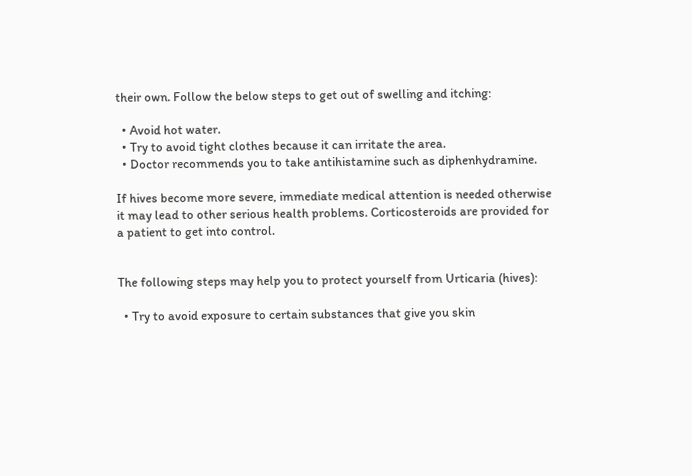their own. Follow the below steps to get out of swelling and itching:

  • Avoid hot water.
  • Try to avoid tight clothes because it can irritate the area.
  • Doctor recommends you to take antihistamine such as diphenhydramine.

If hives become more severe, immediate medical attention is needed otherwise it may lead to other serious health problems. Corticosteroids are provided for a patient to get into control.


The following steps may help you to protect yourself from Urticaria (hives):

  • Try to avoid exposure to certain substances that give you skin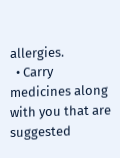allergies.
  • Carry medicines along with you that are suggested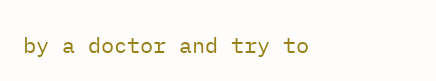by a doctor and try to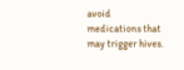avoid medications that may trigger hives.